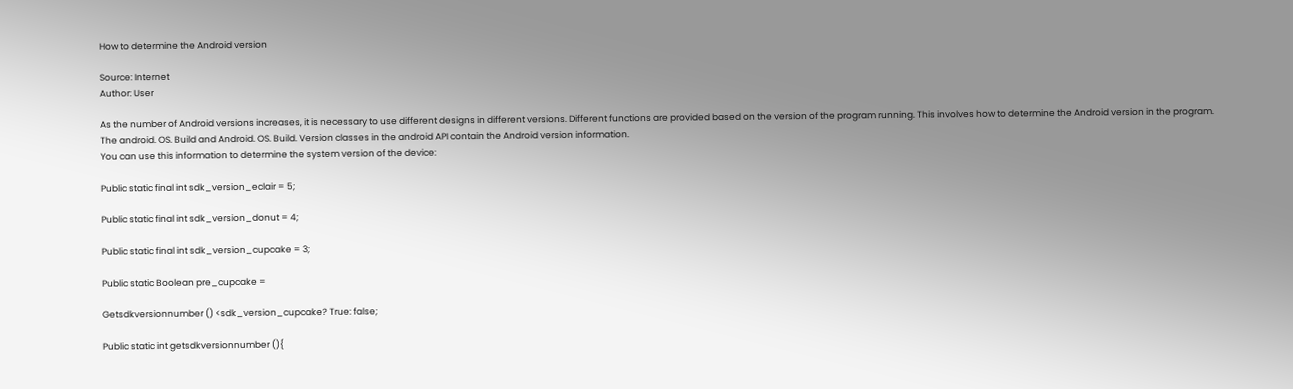How to determine the Android version

Source: Internet
Author: User

As the number of Android versions increases, it is necessary to use different designs in different versions. Different functions are provided based on the version of the program running. This involves how to determine the Android version in the program.
The android. OS. Build and Android. OS. Build. Version classes in the android API contain the Android version information.
You can use this information to determine the system version of the device:

Public static final int sdk_version_eclair = 5;

Public static final int sdk_version_donut = 4;

Public static final int sdk_version_cupcake = 3;

Public static Boolean pre_cupcake =

Getsdkversionnumber () <sdk_version_cupcake? True: false;

Public static int getsdkversionnumber (){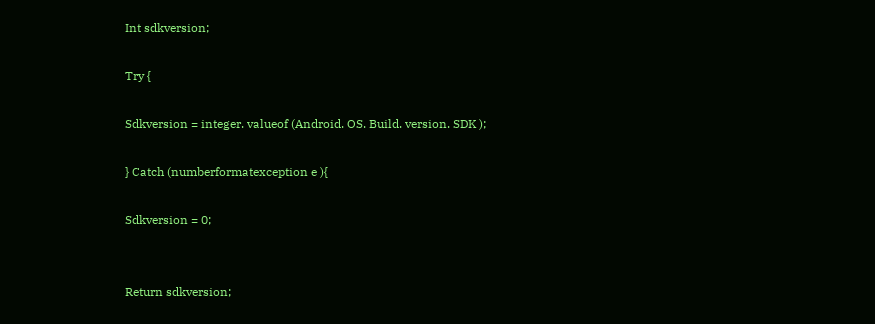Int sdkversion;

Try {

Sdkversion = integer. valueof (Android. OS. Build. version. SDK );

} Catch (numberformatexception e ){

Sdkversion = 0;


Return sdkversion;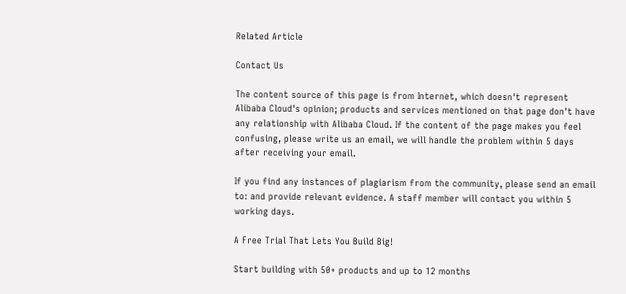Related Article

Contact Us

The content source of this page is from Internet, which doesn't represent Alibaba Cloud's opinion; products and services mentioned on that page don't have any relationship with Alibaba Cloud. If the content of the page makes you feel confusing, please write us an email, we will handle the problem within 5 days after receiving your email.

If you find any instances of plagiarism from the community, please send an email to: and provide relevant evidence. A staff member will contact you within 5 working days.

A Free Trial That Lets You Build Big!

Start building with 50+ products and up to 12 months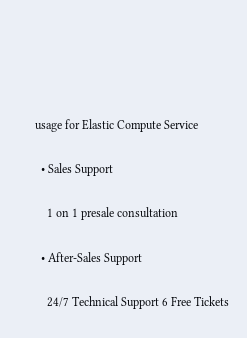usage for Elastic Compute Service

  • Sales Support

    1 on 1 presale consultation

  • After-Sales Support

    24/7 Technical Support 6 Free Tickets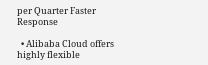per Quarter Faster Response

  • Alibaba Cloud offers highly flexible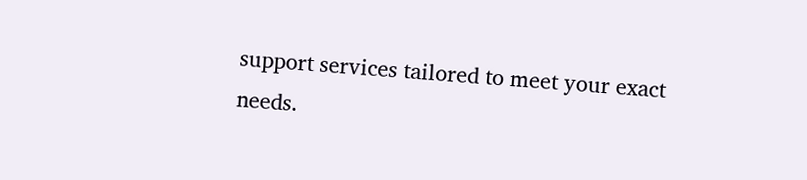support services tailored to meet your exact needs.